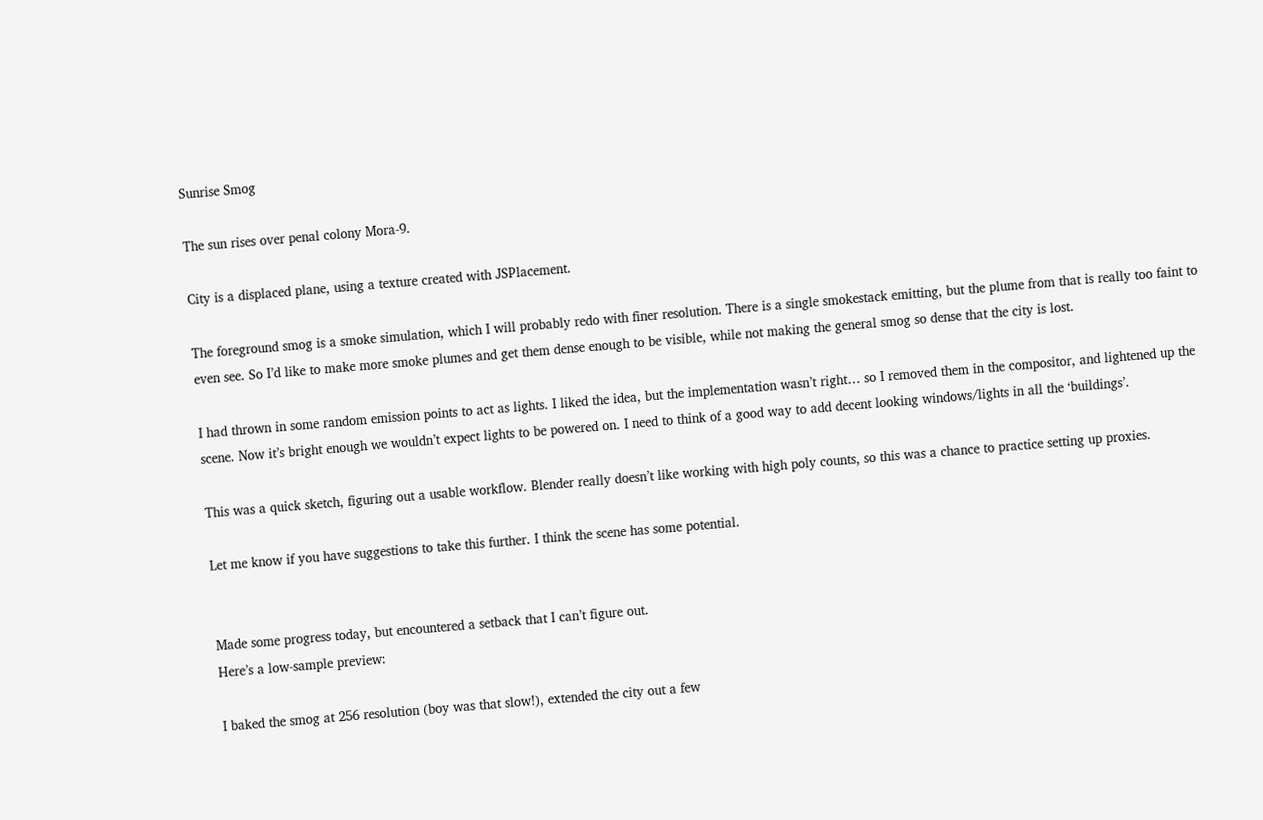Sunrise Smog

The sun rises over penal colony Mora-9.

City is a displaced plane, using a texture created with JSPlacement.

The foreground smog is a smoke simulation, which I will probably redo with finer resolution. There is a single smokestack emitting, but the plume from that is really too faint to even see. So I’d like to make more smoke plumes and get them dense enough to be visible, while not making the general smog so dense that the city is lost.

I had thrown in some random emission points to act as lights. I liked the idea, but the implementation wasn’t right… so I removed them in the compositor, and lightened up the scene. Now it’s bright enough we wouldn’t expect lights to be powered on. I need to think of a good way to add decent looking windows/lights in all the ‘buildings’.

This was a quick sketch, figuring out a usable workflow. Blender really doesn’t like working with high poly counts, so this was a chance to practice setting up proxies.

Let me know if you have suggestions to take this further. I think the scene has some potential.


Made some progress today, but encountered a setback that I can’t figure out.
Here’s a low-sample preview:

I baked the smog at 256 resolution (boy was that slow!), extended the city out a few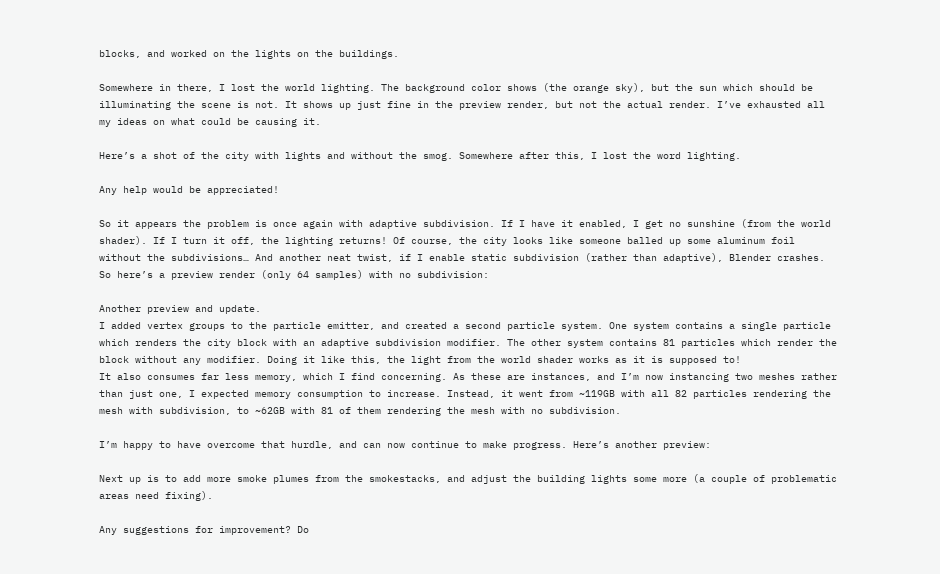blocks, and worked on the lights on the buildings.

Somewhere in there, I lost the world lighting. The background color shows (the orange sky), but the sun which should be illuminating the scene is not. It shows up just fine in the preview render, but not the actual render. I’ve exhausted all my ideas on what could be causing it.

Here’s a shot of the city with lights and without the smog. Somewhere after this, I lost the word lighting.

Any help would be appreciated!

So it appears the problem is once again with adaptive subdivision. If I have it enabled, I get no sunshine (from the world shader). If I turn it off, the lighting returns! Of course, the city looks like someone balled up some aluminum foil without the subdivisions… And another neat twist, if I enable static subdivision (rather than adaptive), Blender crashes.
So here’s a preview render (only 64 samples) with no subdivision:

Another preview and update.
I added vertex groups to the particle emitter, and created a second particle system. One system contains a single particle which renders the city block with an adaptive subdivision modifier. The other system contains 81 particles which render the block without any modifier. Doing it like this, the light from the world shader works as it is supposed to!
It also consumes far less memory, which I find concerning. As these are instances, and I’m now instancing two meshes rather than just one, I expected memory consumption to increase. Instead, it went from ~119GB with all 82 particles rendering the mesh with subdivision, to ~62GB with 81 of them rendering the mesh with no subdivision.

I’m happy to have overcome that hurdle, and can now continue to make progress. Here’s another preview:

Next up is to add more smoke plumes from the smokestacks, and adjust the building lights some more (a couple of problematic areas need fixing).

Any suggestions for improvement? Do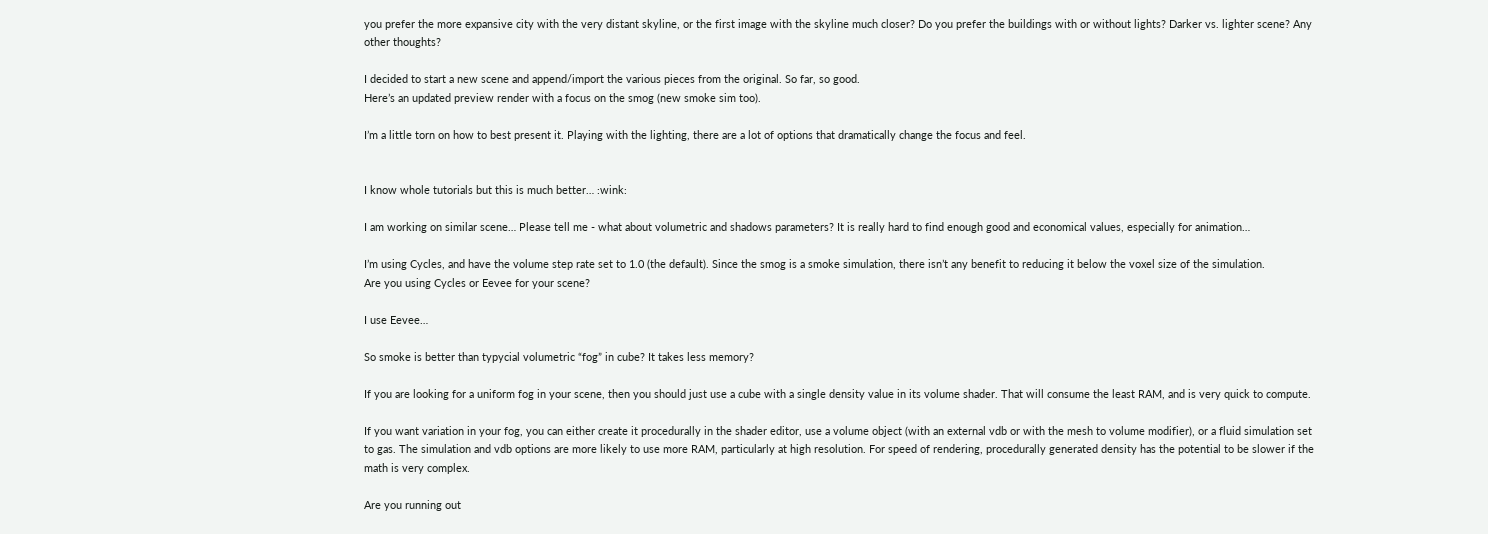you prefer the more expansive city with the very distant skyline, or the first image with the skyline much closer? Do you prefer the buildings with or without lights? Darker vs. lighter scene? Any other thoughts?

I decided to start a new scene and append/import the various pieces from the original. So far, so good.
Here’s an updated preview render with a focus on the smog (new smoke sim too).

I’m a little torn on how to best present it. Playing with the lighting, there are a lot of options that dramatically change the focus and feel.


I know whole tutorials but this is much better… :wink:

I am working on similar scene… Please tell me - what about volumetric and shadows parameters? It is really hard to find enough good and economical values, especially for animation…

I’m using Cycles, and have the volume step rate set to 1.0 (the default). Since the smog is a smoke simulation, there isn’t any benefit to reducing it below the voxel size of the simulation.
Are you using Cycles or Eevee for your scene?

I use Eevee…

So smoke is better than typycial volumetric “fog” in cube? It takes less memory?

If you are looking for a uniform fog in your scene, then you should just use a cube with a single density value in its volume shader. That will consume the least RAM, and is very quick to compute.

If you want variation in your fog, you can either create it procedurally in the shader editor, use a volume object (with an external vdb or with the mesh to volume modifier), or a fluid simulation set to gas. The simulation and vdb options are more likely to use more RAM, particularly at high resolution. For speed of rendering, procedurally generated density has the potential to be slower if the math is very complex.

Are you running out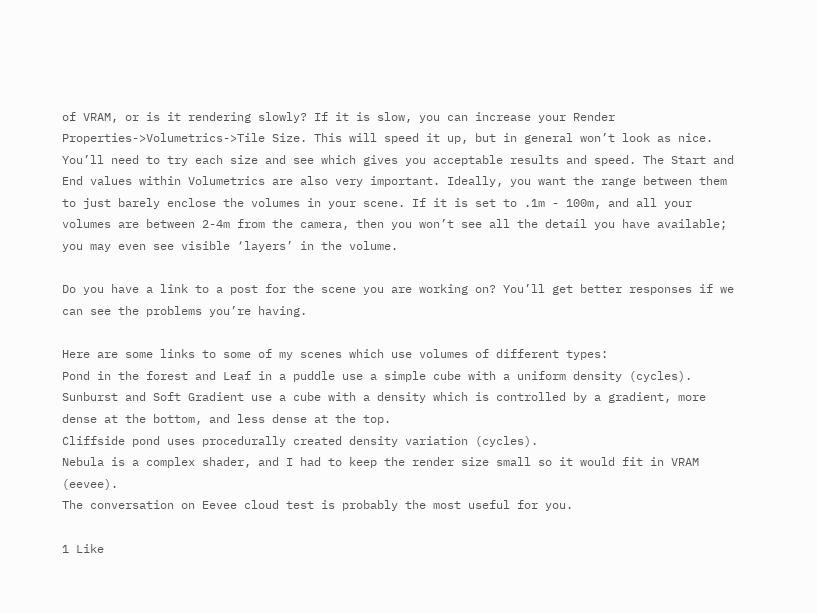of VRAM, or is it rendering slowly? If it is slow, you can increase your Render Properties->Volumetrics->Tile Size. This will speed it up, but in general won’t look as nice. You’ll need to try each size and see which gives you acceptable results and speed. The Start and End values within Volumetrics are also very important. Ideally, you want the range between them to just barely enclose the volumes in your scene. If it is set to .1m - 100m, and all your volumes are between 2-4m from the camera, then you won’t see all the detail you have available; you may even see visible ‘layers’ in the volume.

Do you have a link to a post for the scene you are working on? You’ll get better responses if we can see the problems you’re having.

Here are some links to some of my scenes which use volumes of different types:
Pond in the forest and Leaf in a puddle use a simple cube with a uniform density (cycles).
Sunburst and Soft Gradient use a cube with a density which is controlled by a gradient, more dense at the bottom, and less dense at the top.
Cliffside pond uses procedurally created density variation (cycles).
Nebula is a complex shader, and I had to keep the render size small so it would fit in VRAM (eevee).
The conversation on Eevee cloud test is probably the most useful for you.

1 Like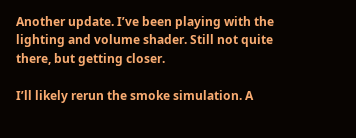Another update. I’ve been playing with the lighting and volume shader. Still not quite there, but getting closer.

I’ll likely rerun the smoke simulation. A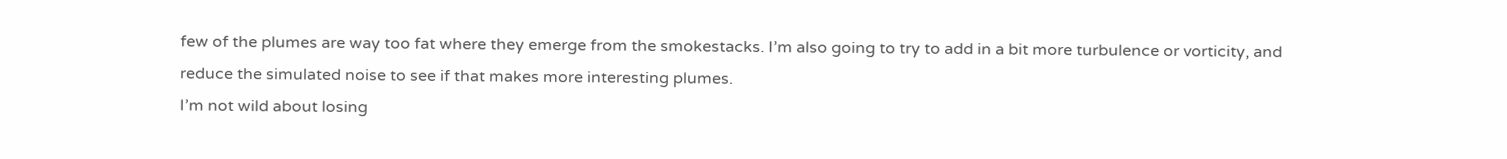few of the plumes are way too fat where they emerge from the smokestacks. I’m also going to try to add in a bit more turbulence or vorticity, and reduce the simulated noise to see if that makes more interesting plumes.
I’m not wild about losing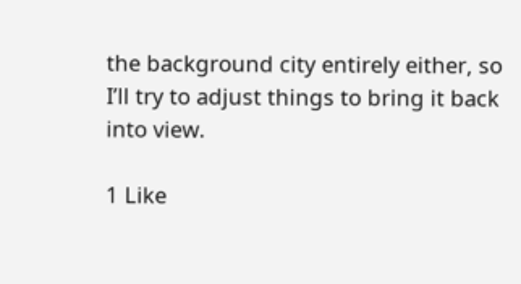the background city entirely either, so I’ll try to adjust things to bring it back into view.

1 Like